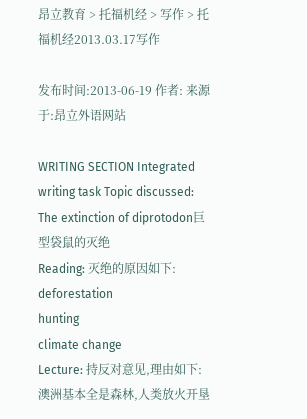昂立教育 > 托福机经 > 写作 > 托福机经2013.03.17写作

发布时间:2013-06-19 作者: 来源于:昂立外语网站

WRITING SECTION Integrated writing task Topic discussed: The extinction of diprotodon巨型袋鼠的灭绝
Reading: 灭绝的原因如下:
deforestation
hunting
climate change
Lecture: 持反对意见,理由如下:
澳洲基本全是森林,人类放火开垦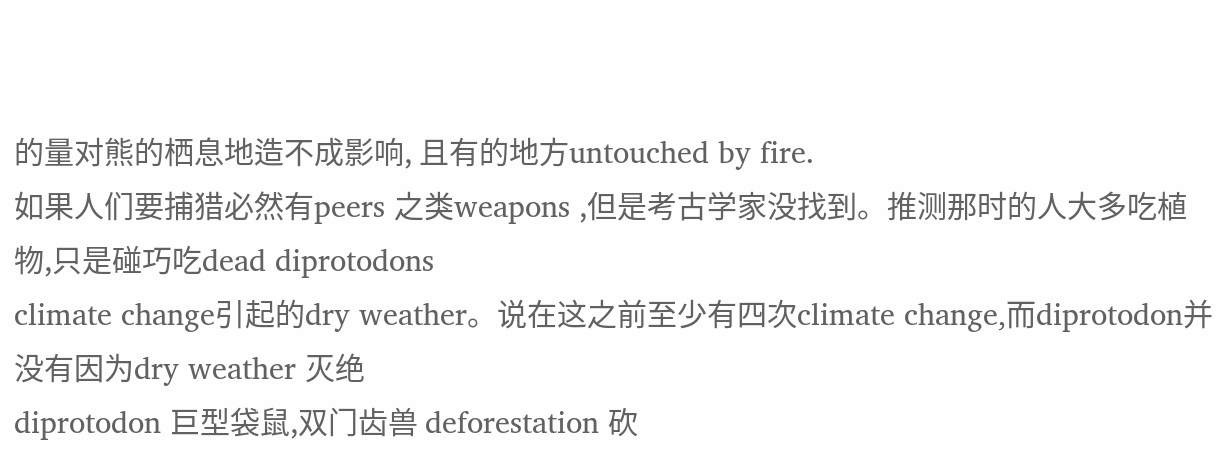的量对熊的栖息地造不成影响, 且有的地方untouched by fire.
如果人们要捕猎必然有peers 之类weapons ,但是考古学家没找到。推测那时的人大多吃植物,只是碰巧吃dead diprotodons
climate change引起的dry weather。说在这之前至少有四次climate change,而diprotodon并没有因为dry weather 灭绝
diprotodon 巨型袋鼠,双门齿兽 deforestation 砍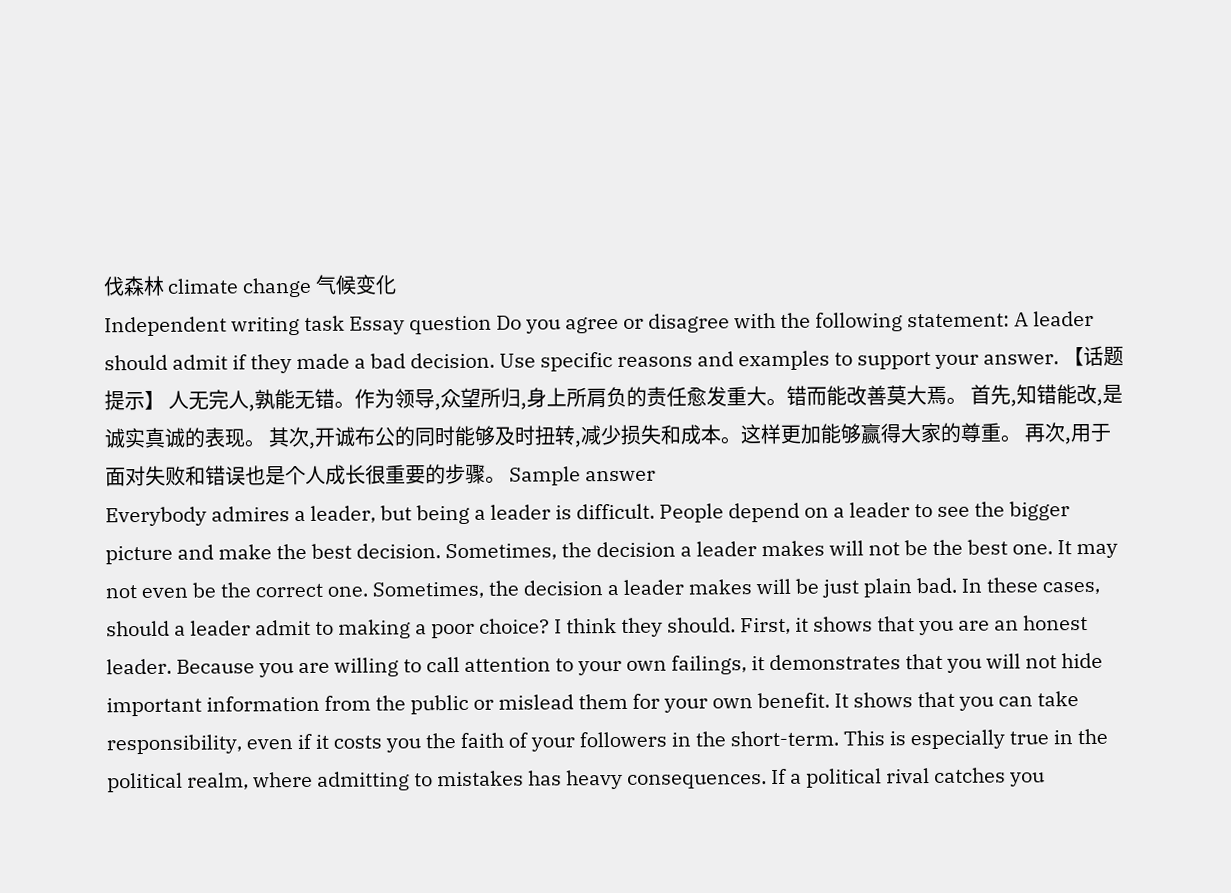伐森林 climate change 气候变化
Independent writing task Essay question Do you agree or disagree with the following statement: A leader should admit if they made a bad decision. Use specific reasons and examples to support your answer. 【话题提示】 人无完人,孰能无错。作为领导,众望所归,身上所肩负的责任愈发重大。错而能改善莫大焉。 首先,知错能改,是诚实真诚的表现。 其次,开诚布公的同时能够及时扭转,减少损失和成本。这样更加能够赢得大家的尊重。 再次,用于面对失败和错误也是个人成长很重要的步骤。 Sample answer
Everybody admires a leader, but being a leader is difficult. People depend on a leader to see the bigger picture and make the best decision. Sometimes, the decision a leader makes will not be the best one. It may not even be the correct one. Sometimes, the decision a leader makes will be just plain bad. In these cases, should a leader admit to making a poor choice? I think they should. First, it shows that you are an honest leader. Because you are willing to call attention to your own failings, it demonstrates that you will not hide important information from the public or mislead them for your own benefit. It shows that you can take responsibility, even if it costs you the faith of your followers in the short-term. This is especially true in the political realm, where admitting to mistakes has heavy consequences. If a political rival catches you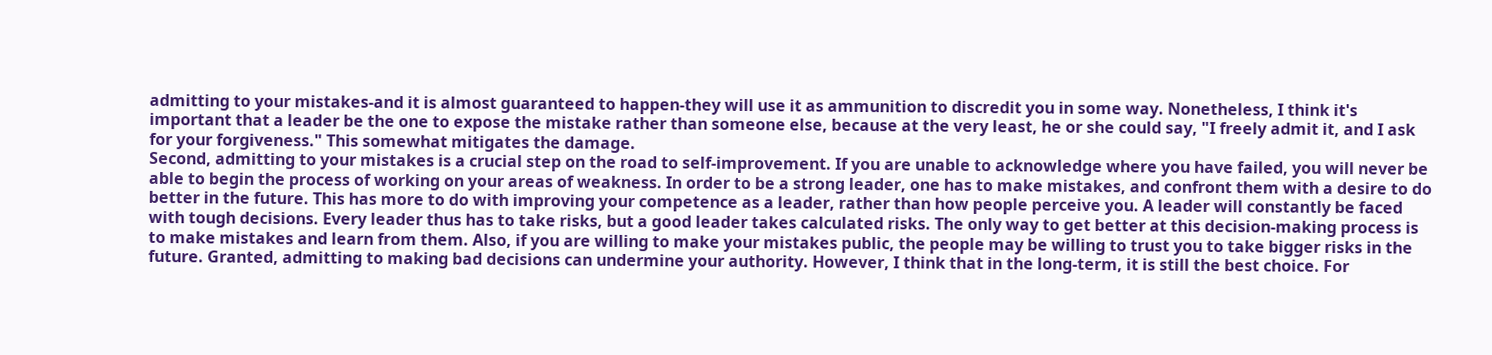admitting to your mistakes-and it is almost guaranteed to happen-they will use it as ammunition to discredit you in some way. Nonetheless, I think it's important that a leader be the one to expose the mistake rather than someone else, because at the very least, he or she could say, "I freely admit it, and I ask for your forgiveness." This somewhat mitigates the damage.
Second, admitting to your mistakes is a crucial step on the road to self-improvement. If you are unable to acknowledge where you have failed, you will never be able to begin the process of working on your areas of weakness. In order to be a strong leader, one has to make mistakes, and confront them with a desire to do better in the future. This has more to do with improving your competence as a leader, rather than how people perceive you. A leader will constantly be faced with tough decisions. Every leader thus has to take risks, but a good leader takes calculated risks. The only way to get better at this decision-making process is to make mistakes and learn from them. Also, if you are willing to make your mistakes public, the people may be willing to trust you to take bigger risks in the future. Granted, admitting to making bad decisions can undermine your authority. However, I think that in the long-term, it is still the best choice. For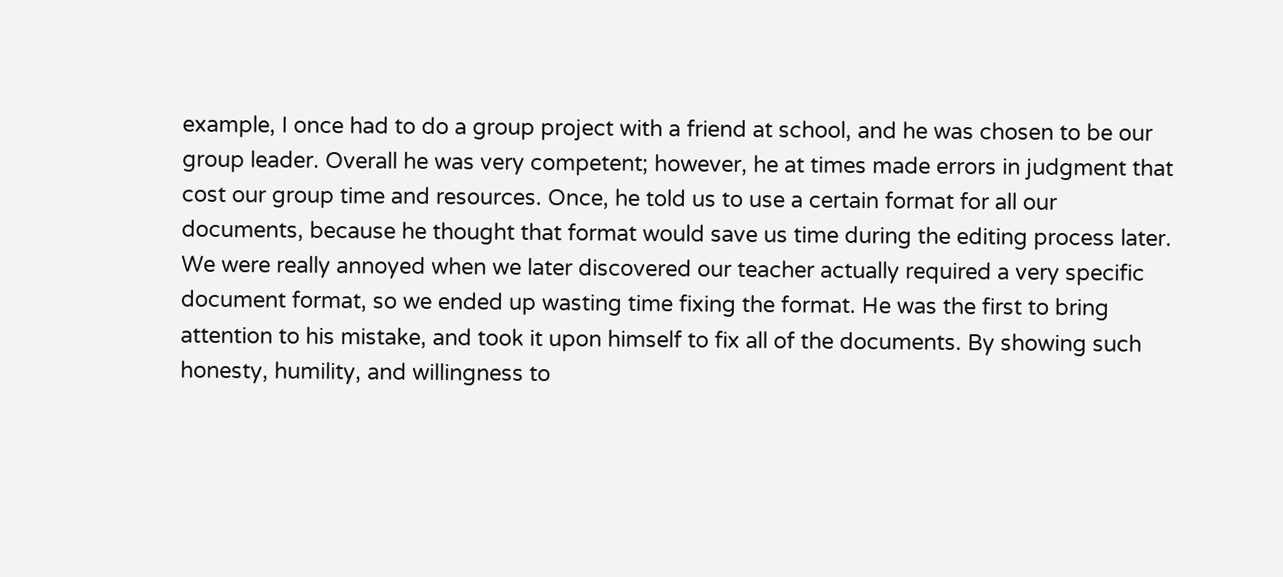example, I once had to do a group project with a friend at school, and he was chosen to be our group leader. Overall he was very competent; however, he at times made errors in judgment that cost our group time and resources. Once, he told us to use a certain format for all our documents, because he thought that format would save us time during the editing process later. We were really annoyed when we later discovered our teacher actually required a very specific document format, so we ended up wasting time fixing the format. He was the first to bring attention to his mistake, and took it upon himself to fix all of the documents. By showing such honesty, humility, and willingness to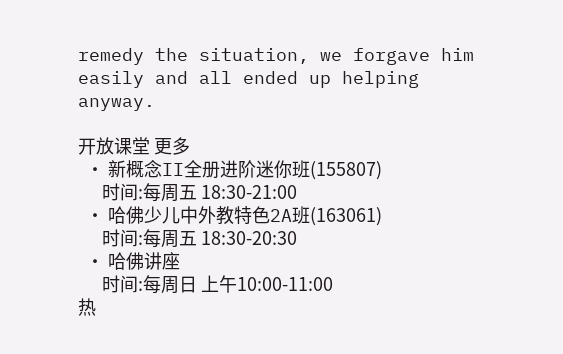remedy the situation, we forgave him easily and all ended up helping anyway.

开放课堂 更多
  • 新概念II全册进阶迷你班(155807)
      时间:每周五 18:30-21:00
  • 哈佛少儿中外教特色2A班(163061)
      时间:每周五 18:30-20:30
  • 哈佛讲座
      时间:每周日 上午10:00-11:00
热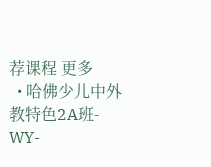荐课程 更多
  • 哈佛少儿中外教特色2A班-WY-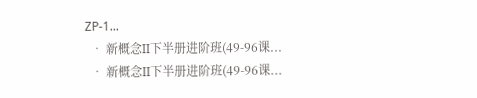ZP-1...
  • 新概念II下半册进阶班(49-96课...
  • 新概念II下半册进阶班(49-96课...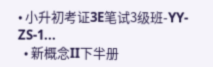• 小升初考证3E笔试3级班-YY-ZS-1...
  • 新概念II下半册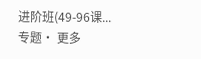进阶班(49-96课...
专题· 更多